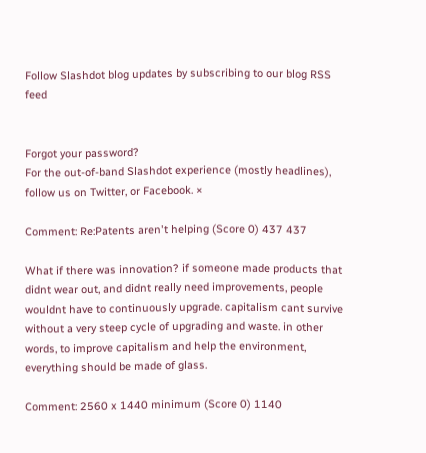Follow Slashdot blog updates by subscribing to our blog RSS feed


Forgot your password?
For the out-of-band Slashdot experience (mostly headlines), follow us on Twitter, or Facebook. ×

Comment: Re:Patents aren't helping (Score 0) 437 437

What if there was innovation? if someone made products that didnt wear out, and didnt really need improvements, people wouldnt have to continuously upgrade. capitalism cant survive without a very steep cycle of upgrading and waste. in other words, to improve capitalism and help the environment, everything should be made of glass.

Comment: 2560 x 1440 minimum (Score 0) 1140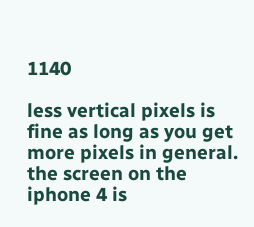1140

less vertical pixels is fine as long as you get more pixels in general. the screen on the iphone 4 is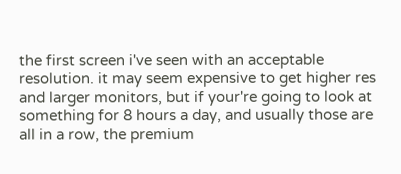the first screen i've seen with an acceptable resolution. it may seem expensive to get higher res and larger monitors, but if your're going to look at something for 8 hours a day, and usually those are all in a row, the premium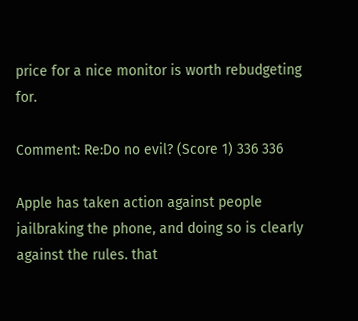price for a nice monitor is worth rebudgeting for.

Comment: Re:Do no evil? (Score 1) 336 336

Apple has taken action against people jailbraking the phone, and doing so is clearly against the rules. that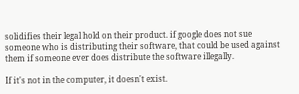solidifies their legal hold on their product. if google does not sue someone who is distributing their software, that could be used against them if someone ever does distribute the software illegally.

If it's not in the computer, it doesn't exist.